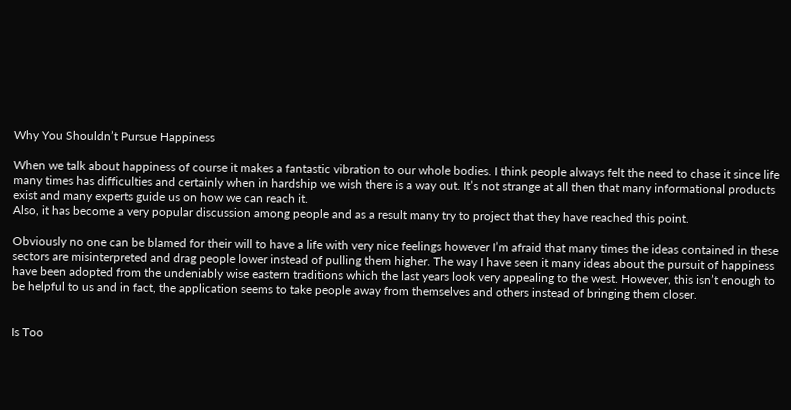Why You Shouldn’t Pursue Happiness

When we talk about happiness of course it makes a fantastic vibration to our whole bodies. I think people always felt the need to chase it since life many times has difficulties and certainly when in hardship we wish there is a way out. It’s not strange at all then that many informational products exist and many experts guide us on how we can reach it.
Also, it has become a very popular discussion among people and as a result many try to project that they have reached this point.

Obviously no one can be blamed for their will to have a life with very nice feelings however I’m afraid that many times the ideas contained in these sectors are misinterpreted and drag people lower instead of pulling them higher. The way I have seen it many ideas about the pursuit of happiness have been adopted from the undeniably wise eastern traditions which the last years look very appealing to the west. However, this isn’t enough to be helpful to us and in fact, the application seems to take people away from themselves and others instead of bringing them closer.


Is Too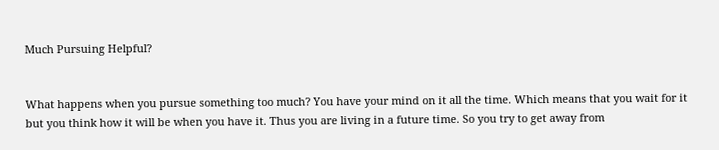Much Pursuing Helpful?


What happens when you pursue something too much? You have your mind on it all the time. Which means that you wait for it but you think how it will be when you have it. Thus you are living in a future time. So you try to get away from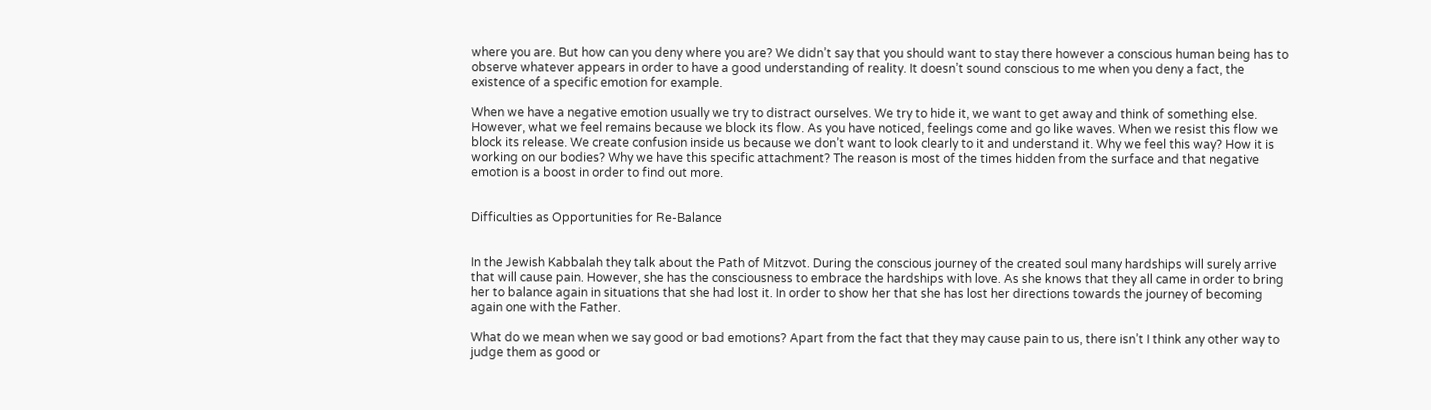where you are. But how can you deny where you are? We didn’t say that you should want to stay there however a conscious human being has to observe whatever appears in order to have a good understanding of reality. It doesn’t sound conscious to me when you deny a fact, the existence of a specific emotion for example.

When we have a negative emotion usually we try to distract ourselves. We try to hide it, we want to get away and think of something else. However, what we feel remains because we block its flow. As you have noticed, feelings come and go like waves. When we resist this flow we block its release. We create confusion inside us because we don’t want to look clearly to it and understand it. Why we feel this way? How it is working on our bodies? Why we have this specific attachment? The reason is most of the times hidden from the surface and that negative emotion is a boost in order to find out more.


Difficulties as Opportunities for Re-Balance


In the Jewish Kabbalah they talk about the Path of Mitzvot. During the conscious journey of the created soul many hardships will surely arrive that will cause pain. However, she has the consciousness to embrace the hardships with love. As she knows that they all came in order to bring her to balance again in situations that she had lost it. In order to show her that she has lost her directions towards the journey of becoming again one with the Father.

What do we mean when we say good or bad emotions? Apart from the fact that they may cause pain to us, there isn’t I think any other way to judge them as good or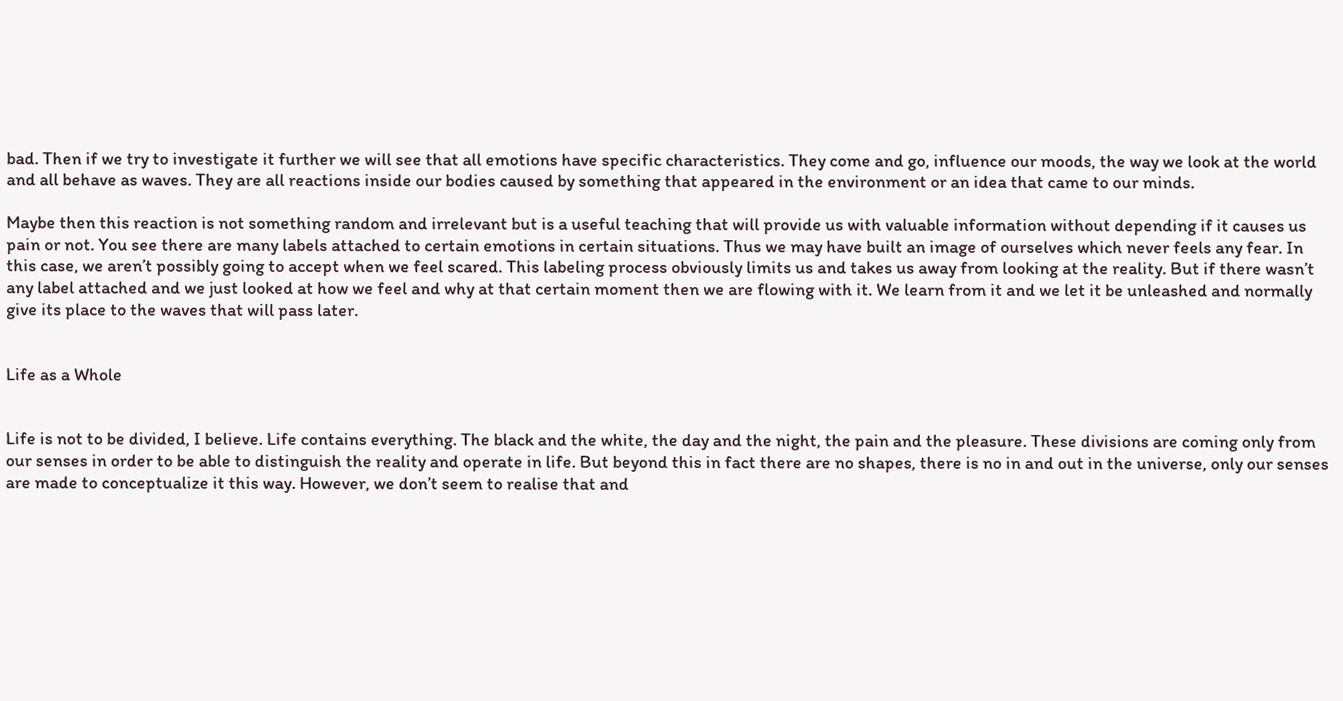bad. Then if we try to investigate it further we will see that all emotions have specific characteristics. They come and go, influence our moods, the way we look at the world and all behave as waves. They are all reactions inside our bodies caused by something that appeared in the environment or an idea that came to our minds.

Maybe then this reaction is not something random and irrelevant but is a useful teaching that will provide us with valuable information without depending if it causes us pain or not. You see there are many labels attached to certain emotions in certain situations. Thus we may have built an image of ourselves which never feels any fear. In this case, we aren’t possibly going to accept when we feel scared. This labeling process obviously limits us and takes us away from looking at the reality. But if there wasn’t any label attached and we just looked at how we feel and why at that certain moment then we are flowing with it. We learn from it and we let it be unleashed and normally give its place to the waves that will pass later.


Life as a Whole


Life is not to be divided, I believe. Life contains everything. The black and the white, the day and the night, the pain and the pleasure. These divisions are coming only from our senses in order to be able to distinguish the reality and operate in life. But beyond this in fact there are no shapes, there is no in and out in the universe, only our senses are made to conceptualize it this way. However, we don’t seem to realise that and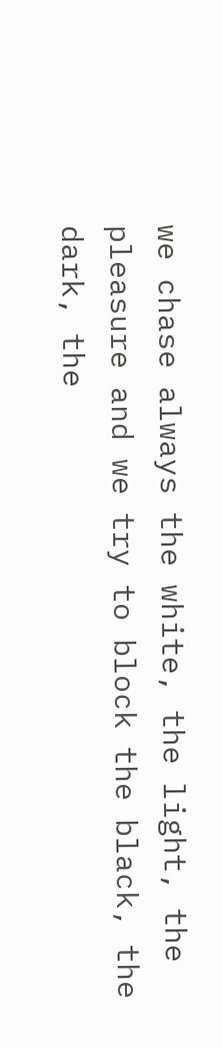we chase always the white, the light, the pleasure and we try to block the black, the dark, the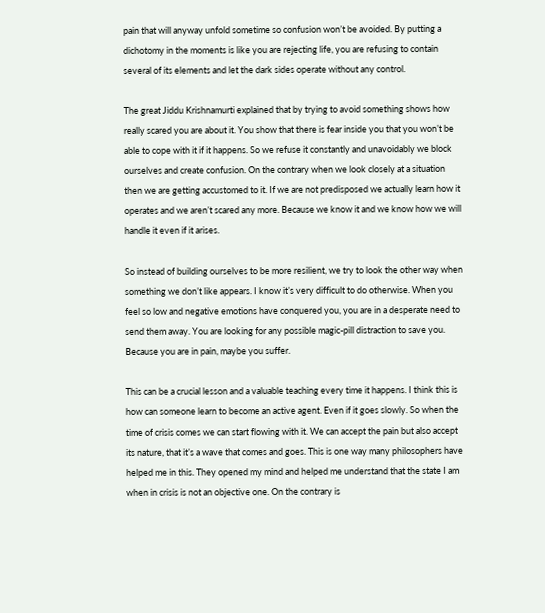pain that will anyway unfold sometime so confusion won’t be avoided. By putting a dichotomy in the moments is like you are rejecting life, you are refusing to contain several of its elements and let the dark sides operate without any control.

The great Jiddu Krishnamurti explained that by trying to avoid something shows how really scared you are about it. You show that there is fear inside you that you won’t be able to cope with it if it happens. So we refuse it constantly and unavoidably we block ourselves and create confusion. On the contrary when we look closely at a situation then we are getting accustomed to it. If we are not predisposed we actually learn how it operates and we aren’t scared any more. Because we know it and we know how we will handle it even if it arises.

So instead of building ourselves to be more resilient, we try to look the other way when something we don’t like appears. I know it’s very difficult to do otherwise. When you feel so low and negative emotions have conquered you, you are in a desperate need to send them away. You are looking for any possible magic-pill distraction to save you. Because you are in pain, maybe you suffer.

This can be a crucial lesson and a valuable teaching every time it happens. I think this is how can someone learn to become an active agent. Even if it goes slowly. So when the time of crisis comes we can start flowing with it. We can accept the pain but also accept its nature, that it’s a wave that comes and goes. This is one way many philosophers have helped me in this. They opened my mind and helped me understand that the state I am when in crisis is not an objective one. On the contrary is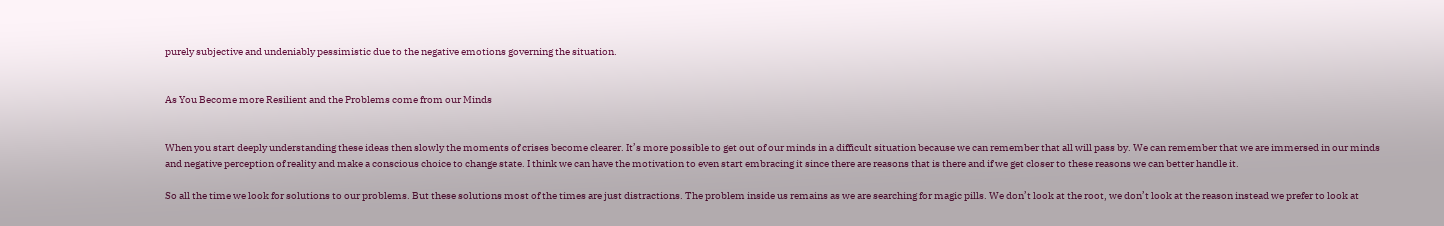purely subjective and undeniably pessimistic due to the negative emotions governing the situation.


As You Become more Resilient and the Problems come from our Minds


When you start deeply understanding these ideas then slowly the moments of crises become clearer. It’s more possible to get out of our minds in a difficult situation because we can remember that all will pass by. We can remember that we are immersed in our minds and negative perception of reality and make a conscious choice to change state. I think we can have the motivation to even start embracing it since there are reasons that is there and if we get closer to these reasons we can better handle it.

So all the time we look for solutions to our problems. But these solutions most of the times are just distractions. The problem inside us remains as we are searching for magic pills. We don’t look at the root, we don’t look at the reason instead we prefer to look at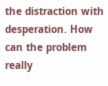the distraction with desperation. How can the problem really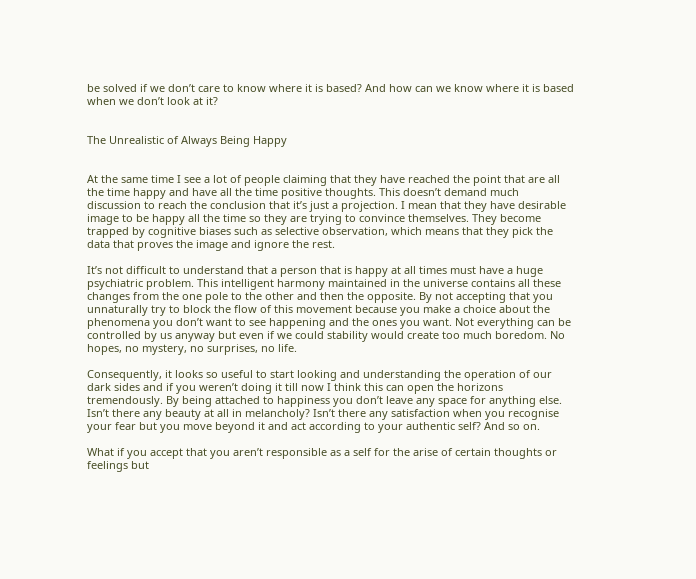be solved if we don’t care to know where it is based? And how can we know where it is based when we don’t look at it?


The Unrealistic of Always Being Happy


At the same time I see a lot of people claiming that they have reached the point that are all the time happy and have all the time positive thoughts. This doesn’t demand much discussion to reach the conclusion that it’s just a projection. I mean that they have desirable image to be happy all the time so they are trying to convince themselves. They become trapped by cognitive biases such as selective observation, which means that they pick the data that proves the image and ignore the rest.

It’s not difficult to understand that a person that is happy at all times must have a huge psychiatric problem. This intelligent harmony maintained in the universe contains all these changes from the one pole to the other and then the opposite. By not accepting that you unnaturally try to block the flow of this movement because you make a choice about the phenomena you don’t want to see happening and the ones you want. Not everything can be controlled by us anyway but even if we could stability would create too much boredom. No hopes, no mystery, no surprises, no life.

Consequently, it looks so useful to start looking and understanding the operation of our dark sides and if you weren’t doing it till now I think this can open the horizons tremendously. By being attached to happiness you don’t leave any space for anything else. Isn’t there any beauty at all in melancholy? Isn’t there any satisfaction when you recognise your fear but you move beyond it and act according to your authentic self? And so on.

What if you accept that you aren’t responsible as a self for the arise of certain thoughts or feelings but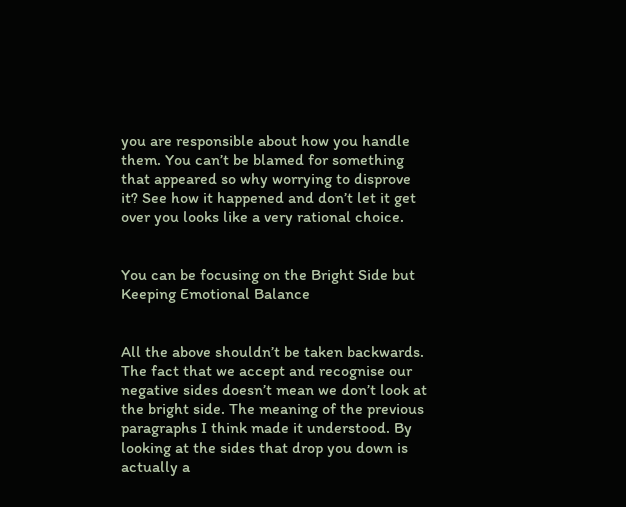you are responsible about how you handle them. You can’t be blamed for something that appeared so why worrying to disprove it? See how it happened and don’t let it get over you looks like a very rational choice.


You can be focusing on the Bright Side but Keeping Emotional Balance


All the above shouldn’t be taken backwards. The fact that we accept and recognise our negative sides doesn’t mean we don’t look at the bright side. The meaning of the previous paragraphs I think made it understood. By looking at the sides that drop you down is actually a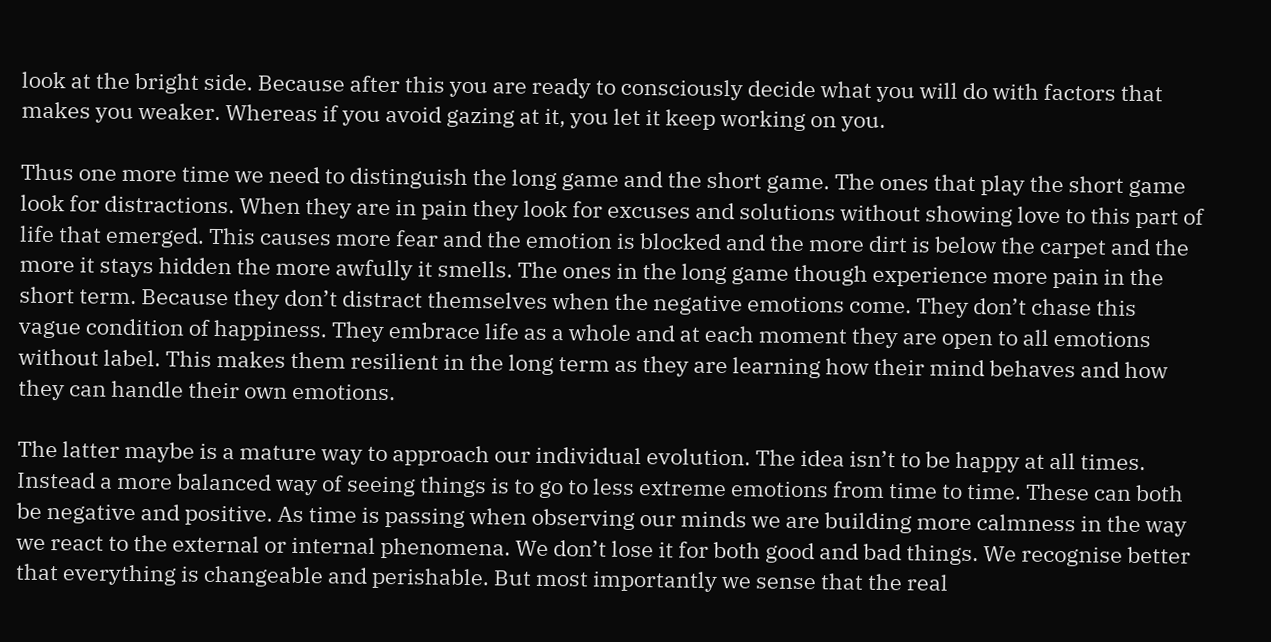look at the bright side. Because after this you are ready to consciously decide what you will do with factors that makes you weaker. Whereas if you avoid gazing at it, you let it keep working on you.

Thus one more time we need to distinguish the long game and the short game. The ones that play the short game look for distractions. When they are in pain they look for excuses and solutions without showing love to this part of life that emerged. This causes more fear and the emotion is blocked and the more dirt is below the carpet and the more it stays hidden the more awfully it smells. The ones in the long game though experience more pain in the short term. Because they don’t distract themselves when the negative emotions come. They don’t chase this vague condition of happiness. They embrace life as a whole and at each moment they are open to all emotions without label. This makes them resilient in the long term as they are learning how their mind behaves and how they can handle their own emotions.

The latter maybe is a mature way to approach our individual evolution. The idea isn’t to be happy at all times. Instead a more balanced way of seeing things is to go to less extreme emotions from time to time. These can both be negative and positive. As time is passing when observing our minds we are building more calmness in the way we react to the external or internal phenomena. We don’t lose it for both good and bad things. We recognise better that everything is changeable and perishable. But most importantly we sense that the real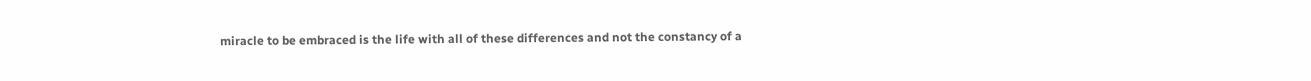miracle to be embraced is the life with all of these differences and not the constancy of a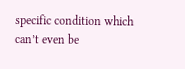specific condition which can’t even be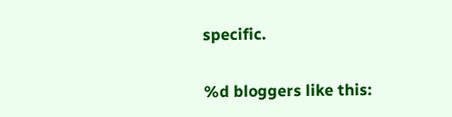specific.

%d bloggers like this: